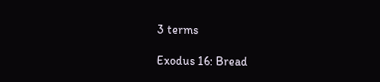3 terms

Exodus 16: Bread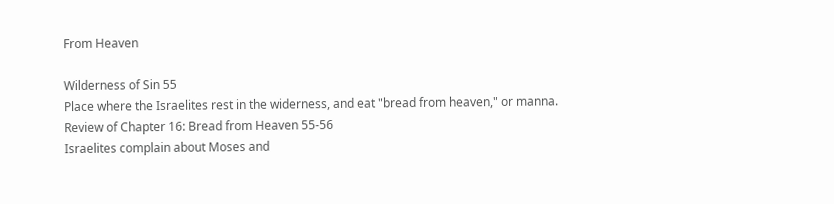From Heaven

Wilderness of Sin 55
Place where the Israelites rest in the widerness, and eat "bread from heaven," or manna.
Review of Chapter 16: Bread from Heaven 55-56
Israelites complain about Moses and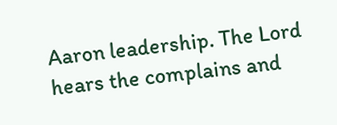Aaron leadership. The Lord hears the complains and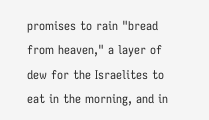promises to rain "bread from heaven," a layer of dew for the Israelites to eat in the morning, and in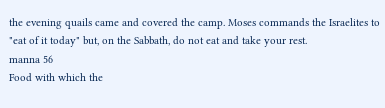the evening quails came and covered the camp. Moses commands the Israelites to "eat of it today" but, on the Sabbath, do not eat and take your rest.
manna 56
Food with which the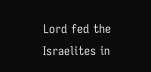Lord fed the Israelites in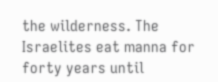the wilderness. The Israelites eat manna for forty years until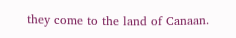they come to the land of Canaan.